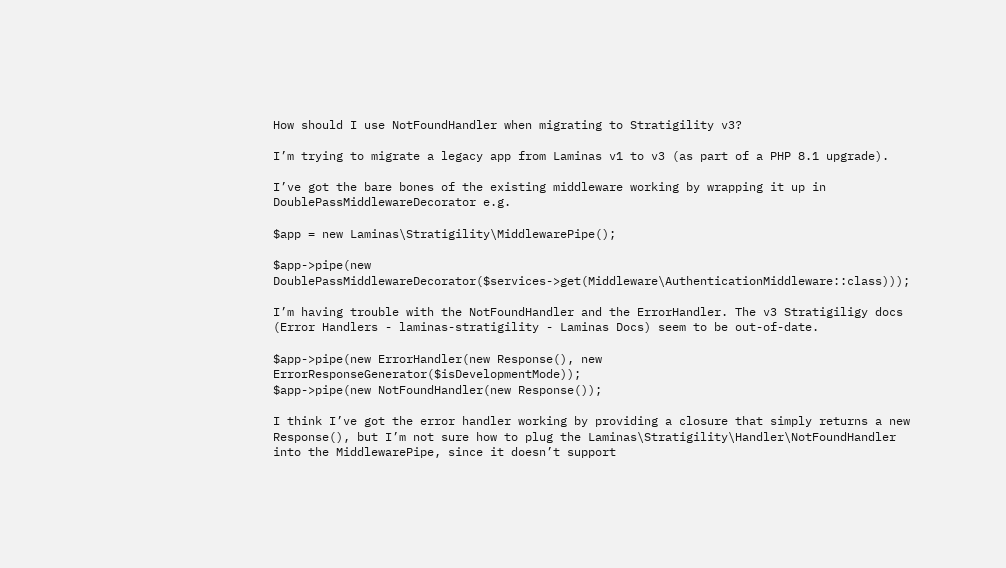How should I use NotFoundHandler when migrating to Stratigility v3?

I’m trying to migrate a legacy app from Laminas v1 to v3 (as part of a PHP 8.1 upgrade).

I’ve got the bare bones of the existing middleware working by wrapping it up in DoublePassMiddlewareDecorator e.g.

$app = new Laminas\Stratigility\MiddlewarePipe();

$app->pipe(new DoublePassMiddlewareDecorator($services->get(Middleware\AuthenticationMiddleware::class)));

I’m having trouble with the NotFoundHandler and the ErrorHandler. The v3 Stratigiligy docs (Error Handlers - laminas-stratigility - Laminas Docs) seem to be out-of-date.

$app->pipe(new ErrorHandler(new Response(), new ErrorResponseGenerator($isDevelopmentMode));
$app->pipe(new NotFoundHandler(new Response());

I think I’ve got the error handler working by providing a closure that simply returns a new Response(), but I’m not sure how to plug the Laminas\Stratigility\Handler\NotFoundHandler into the MiddlewarePipe, since it doesn’t support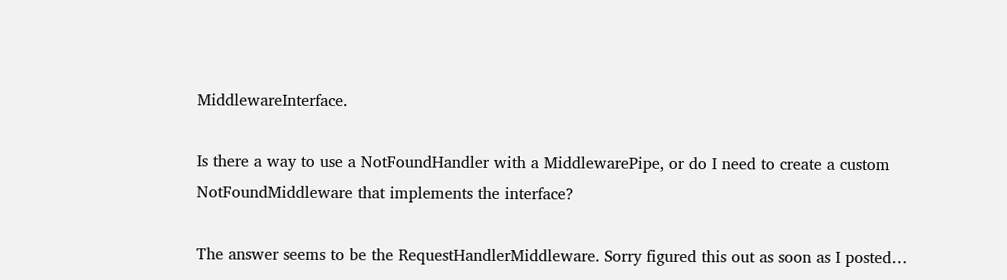MiddlewareInterface.

Is there a way to use a NotFoundHandler with a MiddlewarePipe, or do I need to create a custom NotFoundMiddleware that implements the interface?

The answer seems to be the RequestHandlerMiddleware. Sorry figured this out as soon as I posted…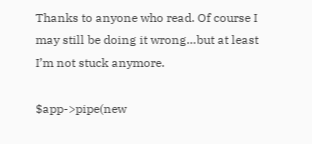Thanks to anyone who read. Of course I may still be doing it wrong…but at least I’m not stuck anymore.

$app->pipe(new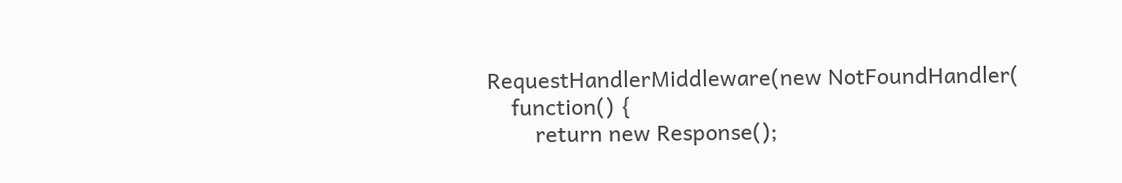RequestHandlerMiddleware(new NotFoundHandler(
    function() {
        return new Response();